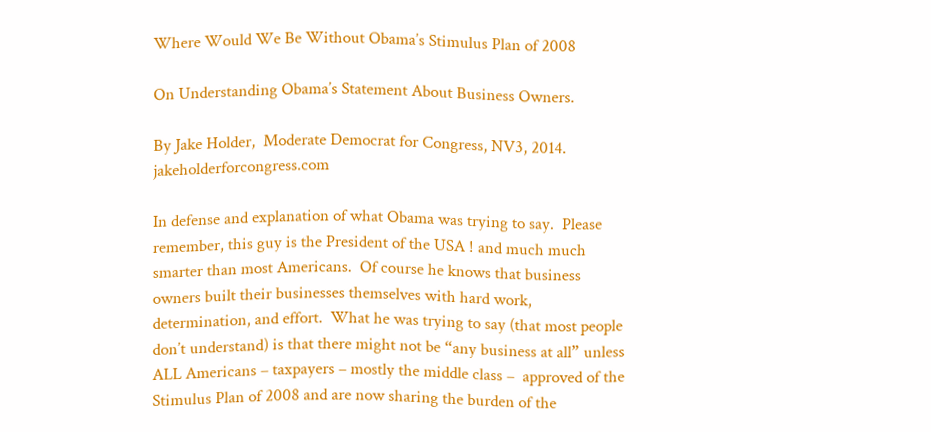Where Would We Be Without Obama’s Stimulus Plan of 2008

On Understanding Obama’s Statement About Business Owners.

By Jake Holder,  Moderate Democrat for Congress, NV3, 2014.  jakeholderforcongress.com

In defense and explanation of what Obama was trying to say.  Please remember, this guy is the President of the USA ! and much much smarter than most Americans.  Of course he knows that business owners built their businesses themselves with hard work, determination, and effort.  What he was trying to say (that most people don’t understand) is that there might not be “any business at all” unless ALL Americans – taxpayers – mostly the middle class –  approved of the Stimulus Plan of 2008 and are now sharing the burden of the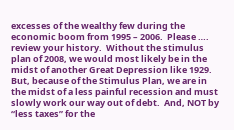excesses of the wealthy few during the economic boom from 1995 – 2006.  Please …. review your history.  Without the stimulus plan of 2008, we would most likely be in the midst of another Great Depression like 1929.  But, because of the Stimulus Plan, we are in the midst of a less painful recession and must slowly work our way out of debt.  And, NOT by “less taxes” for the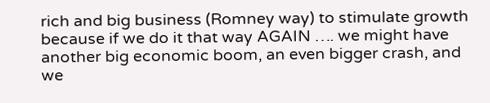rich and big business (Romney way) to stimulate growth because if we do it that way AGAIN …. we might have another big economic boom, an even bigger crash, and we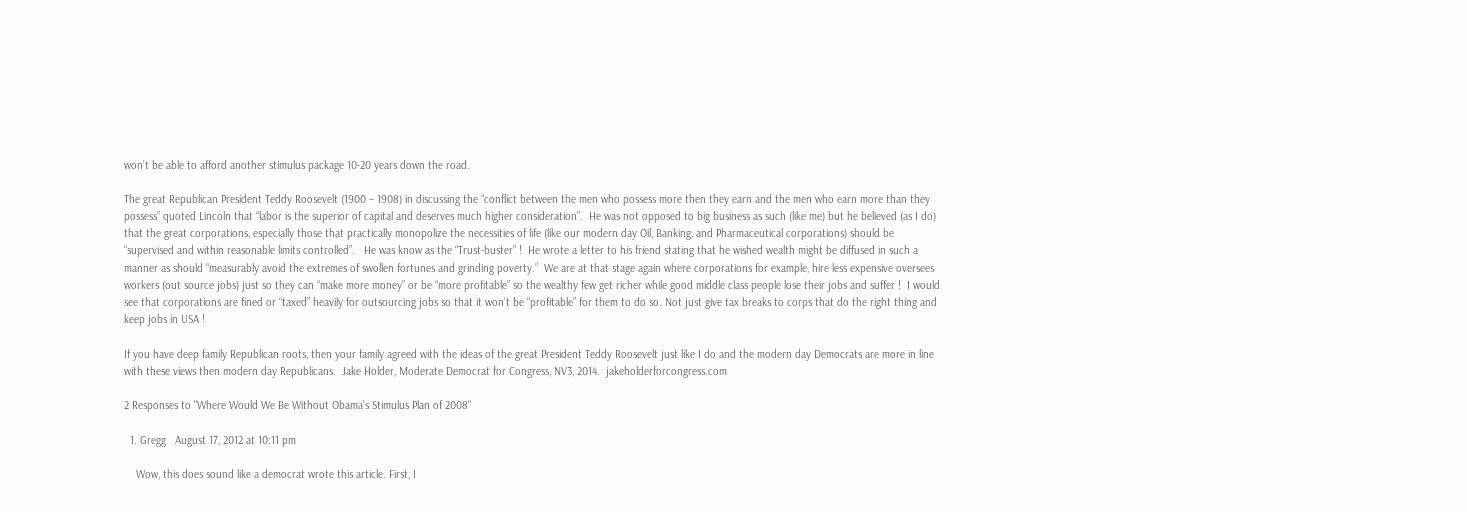won’t be able to afford another stimulus package 10-20 years down the road.

The great Republican President Teddy Roosevelt (1900 – 1908) in discussing the “conflict between the men who possess more then they earn and the men who earn more than they possess” quoted Lincoln that “labor is the superior of capital and deserves much higher consideration”.  He was not opposed to big business as such (like me) but he believed (as I do) that the great corporations, especially those that practically monopolize the necessities of life (like our modern day Oil, Banking, and Pharmaceutical corporations) should be “supervised and within reasonable limits controlled”.   He was know as the “Trust-buster” !  He wrote a letter to his friend stating that he wished wealth might be diffused in such a manner as should “measurably avoid the extremes of swollen fortunes and grinding poverty.”  We are at that stage again where corporations for example, hire less expensive oversees workers (out source jobs) just so they can “make more money” or be “more profitable” so the wealthy few get richer while good middle class people lose their jobs and suffer !  I would see that corporations are fined or “taxed” heavily for outsourcing jobs so that it won’t be “profitable” for them to do so. Not just give tax breaks to corps that do the right thing and keep jobs in USA !

If you have deep family Republican roots, then your family agreed with the ideas of the great President Teddy Roosevelt just like I do and the modern day Democrats are more in line with these views then modern day Republicans.  Jake Holder, Moderate Democrat for Congress, NV3, 2014.  jakeholderforcongress.com

2 Responses to "Where Would We Be Without Obama’s Stimulus Plan of 2008"

  1. Gregg   August 17, 2012 at 10:11 pm

    Wow, this does sound like a democrat wrote this article. First, I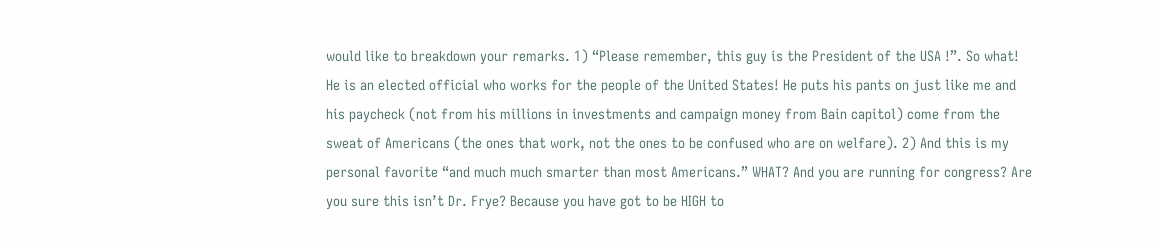would like to breakdown your remarks. 1) “Please remember, this guy is the President of the USA !”. So what! He is an elected official who works for the people of the United States! He puts his pants on just like me and his paycheck (not from his millions in investments and campaign money from Bain capitol) come from the sweat of Americans (the ones that work, not the ones to be confused who are on welfare). 2) And this is my personal favorite “and much much smarter than most Americans.” WHAT? And you are running for congress? Are you sure this isn’t Dr. Frye? Because you have got to be HIGH to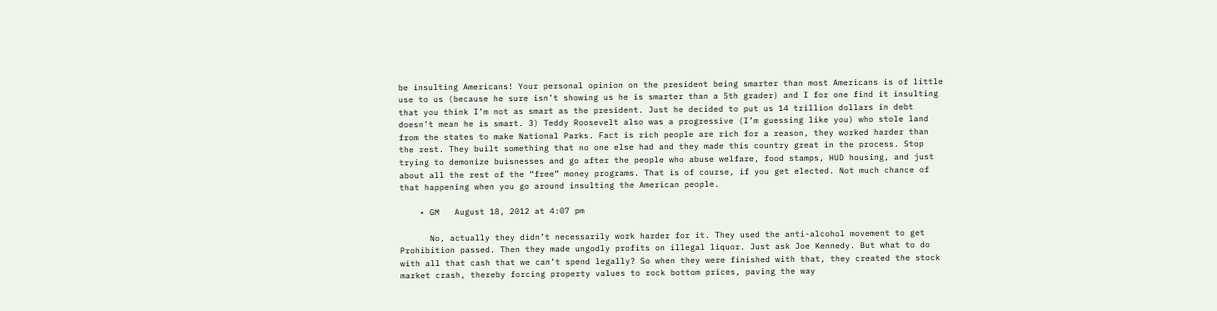be insulting Americans! Your personal opinion on the president being smarter than most Americans is of little use to us (because he sure isn’t showing us he is smarter than a 5th grader) and I for one find it insulting that you think I’m not as smart as the president. Just he decided to put us 14 trillion dollars in debt doesn’t mean he is smart. 3) Teddy Roosevelt also was a progressive (I’m guessing like you) who stole land from the states to make National Parks. Fact is rich people are rich for a reason, they worked harder than the rest. They built something that no one else had and they made this country great in the process. Stop trying to demonize buisnesses and go after the people who abuse welfare, food stamps, HUD housing, and just about all the rest of the “free” money programs. That is of course, if you get elected. Not much chance of that happening when you go around insulting the American people.

    • GM   August 18, 2012 at 4:07 pm

      No, actually they didn’t necessarily work harder for it. They used the anti-alcohol movement to get Prohibition passed. Then they made ungodly profits on illegal liquor. Just ask Joe Kennedy. But what to do with all that cash that we can’t spend legally? So when they were finished with that, they created the stock market crash, thereby forcing property values to rock bottom prices, paving the way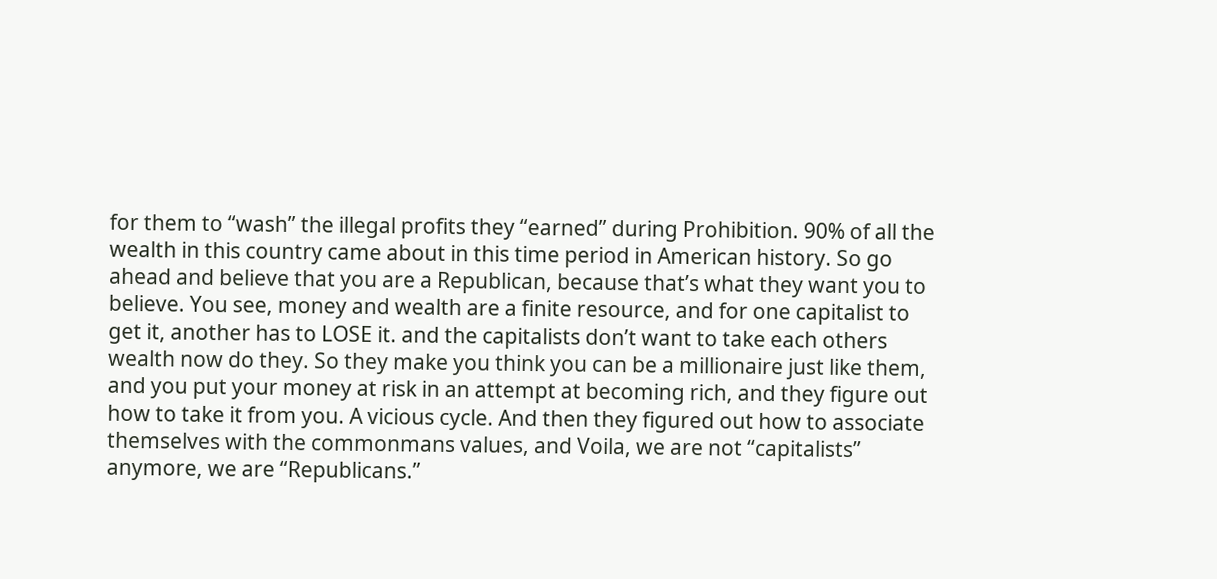for them to “wash” the illegal profits they “earned” during Prohibition. 90% of all the wealth in this country came about in this time period in American history. So go ahead and believe that you are a Republican, because that’s what they want you to believe. You see, money and wealth are a finite resource, and for one capitalist to get it, another has to LOSE it. and the capitalists don’t want to take each others wealth now do they. So they make you think you can be a millionaire just like them, and you put your money at risk in an attempt at becoming rich, and they figure out how to take it from you. A vicious cycle. And then they figured out how to associate themselves with the commonmans values, and Voila, we are not “capitalists” anymore, we are “Republicans.”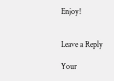Enjoy!


Leave a Reply

Your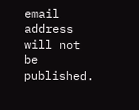email address will not be published.